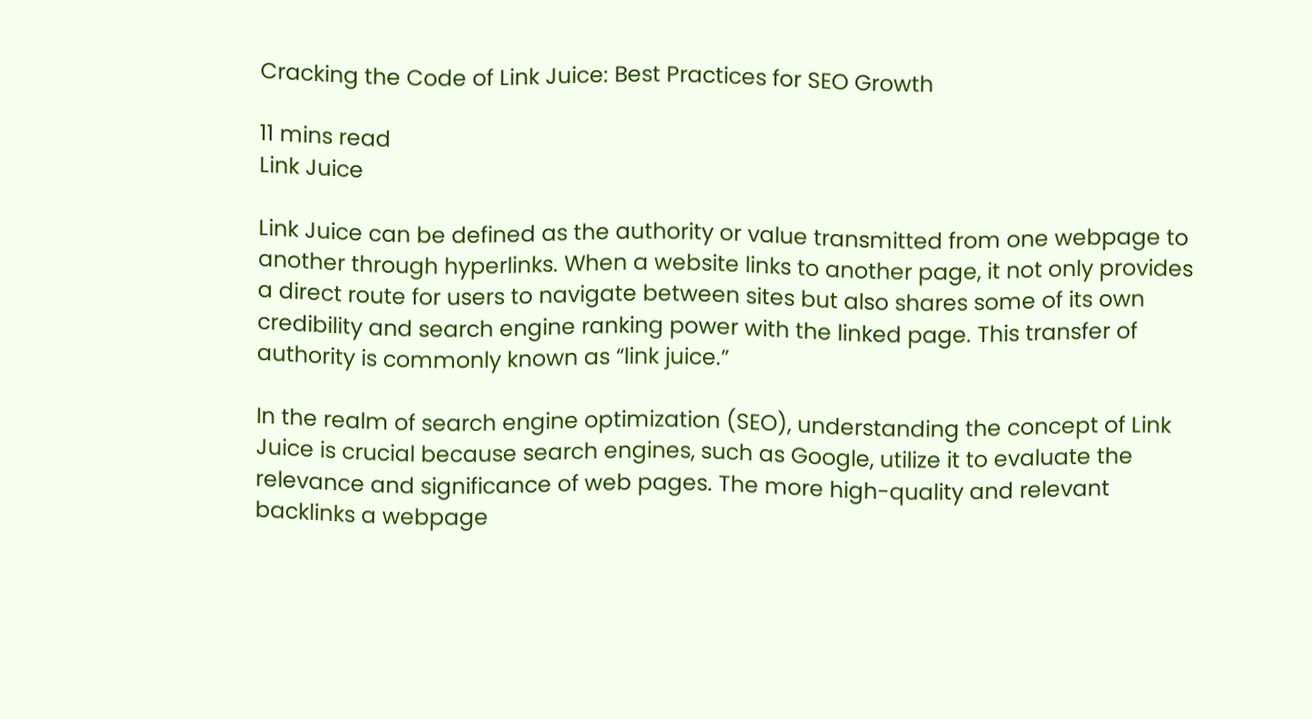Cracking the Code of Link Juice: Best Practices for SEO Growth

11 mins read
Link Juice

Link Juice can be defined as the authority or value transmitted from one webpage to another through hyperlinks. When a website links to another page, it not only provides a direct route for users to navigate between sites but also shares some of its own credibility and search engine ranking power with the linked page. This transfer of authority is commonly known as “link juice.”

In the realm of search engine optimization (SEO), understanding the concept of Link Juice is crucial because search engines, such as Google, utilize it to evaluate the relevance and significance of web pages. The more high-quality and relevant backlinks a webpage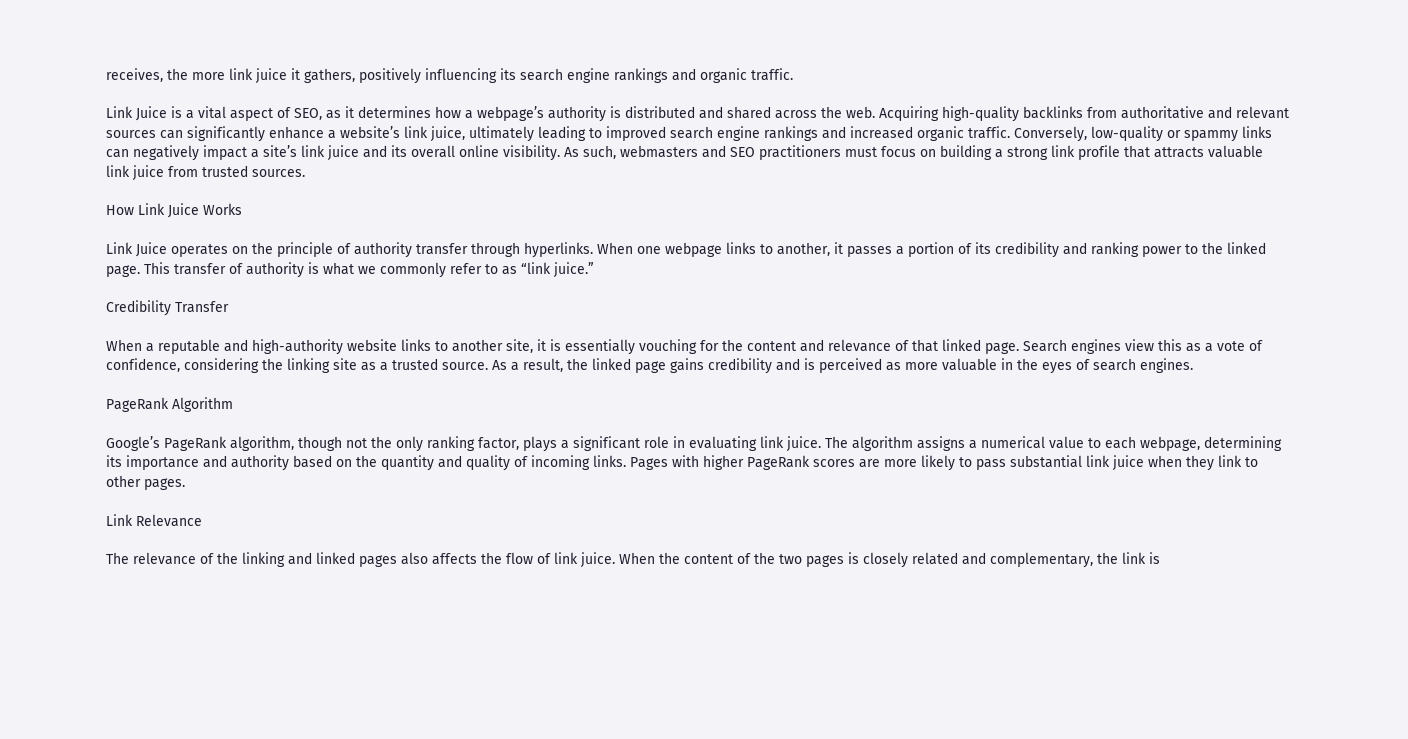receives, the more link juice it gathers, positively influencing its search engine rankings and organic traffic.

Link Juice is a vital aspect of SEO, as it determines how a webpage’s authority is distributed and shared across the web. Acquiring high-quality backlinks from authoritative and relevant sources can significantly enhance a website’s link juice, ultimately leading to improved search engine rankings and increased organic traffic. Conversely, low-quality or spammy links can negatively impact a site’s link juice and its overall online visibility. As such, webmasters and SEO practitioners must focus on building a strong link profile that attracts valuable link juice from trusted sources.

How Link Juice Works

Link Juice operates on the principle of authority transfer through hyperlinks. When one webpage links to another, it passes a portion of its credibility and ranking power to the linked page. This transfer of authority is what we commonly refer to as “link juice.”

Credibility Transfer

When a reputable and high-authority website links to another site, it is essentially vouching for the content and relevance of that linked page. Search engines view this as a vote of confidence, considering the linking site as a trusted source. As a result, the linked page gains credibility and is perceived as more valuable in the eyes of search engines.

PageRank Algorithm

Google’s PageRank algorithm, though not the only ranking factor, plays a significant role in evaluating link juice. The algorithm assigns a numerical value to each webpage, determining its importance and authority based on the quantity and quality of incoming links. Pages with higher PageRank scores are more likely to pass substantial link juice when they link to other pages.

Link Relevance

The relevance of the linking and linked pages also affects the flow of link juice. When the content of the two pages is closely related and complementary, the link is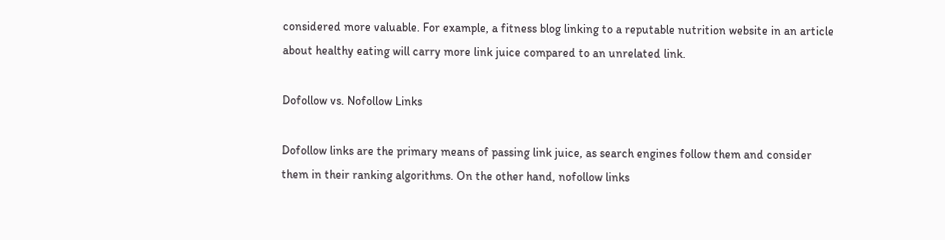considered more valuable. For example, a fitness blog linking to a reputable nutrition website in an article about healthy eating will carry more link juice compared to an unrelated link.

Dofollow vs. Nofollow Links

Dofollow links are the primary means of passing link juice, as search engines follow them and consider them in their ranking algorithms. On the other hand, nofollow links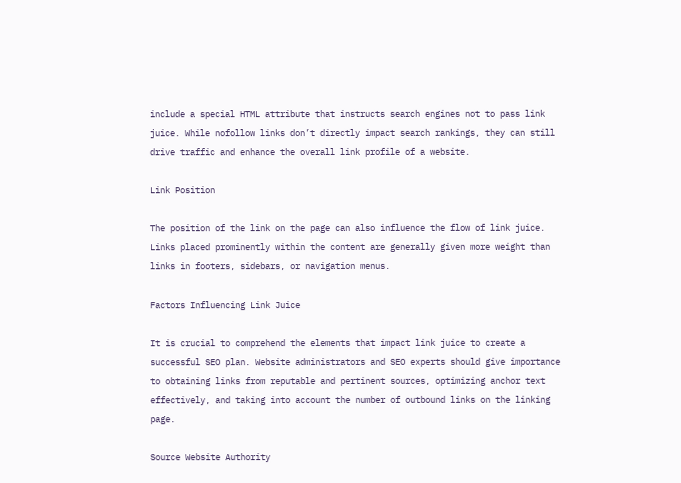include a special HTML attribute that instructs search engines not to pass link juice. While nofollow links don’t directly impact search rankings, they can still drive traffic and enhance the overall link profile of a website.

Link Position

The position of the link on the page can also influence the flow of link juice. Links placed prominently within the content are generally given more weight than links in footers, sidebars, or navigation menus.

Factors Influencing Link Juice

It is crucial to comprehend the elements that impact link juice to create a successful SEO plan. Website administrators and SEO experts should give importance to obtaining links from reputable and pertinent sources, optimizing anchor text effectively, and taking into account the number of outbound links on the linking page.

Source Website Authority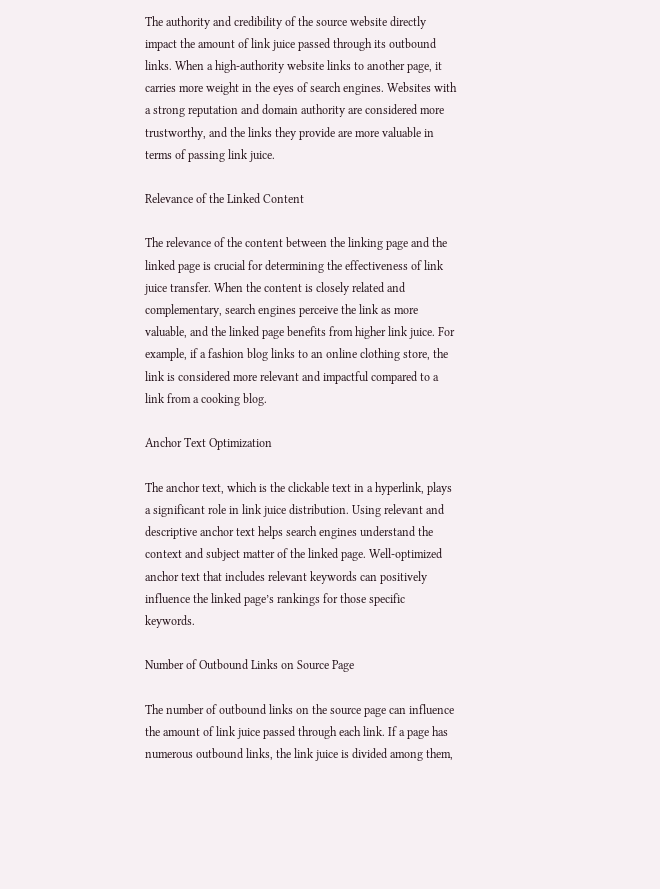The authority and credibility of the source website directly impact the amount of link juice passed through its outbound links. When a high-authority website links to another page, it carries more weight in the eyes of search engines. Websites with a strong reputation and domain authority are considered more trustworthy, and the links they provide are more valuable in terms of passing link juice.

Relevance of the Linked Content

The relevance of the content between the linking page and the linked page is crucial for determining the effectiveness of link juice transfer. When the content is closely related and complementary, search engines perceive the link as more valuable, and the linked page benefits from higher link juice. For example, if a fashion blog links to an online clothing store, the link is considered more relevant and impactful compared to a link from a cooking blog.

Anchor Text Optimization

The anchor text, which is the clickable text in a hyperlink, plays a significant role in link juice distribution. Using relevant and descriptive anchor text helps search engines understand the context and subject matter of the linked page. Well-optimized anchor text that includes relevant keywords can positively influence the linked page’s rankings for those specific keywords.

Number of Outbound Links on Source Page

The number of outbound links on the source page can influence the amount of link juice passed through each link. If a page has numerous outbound links, the link juice is divided among them,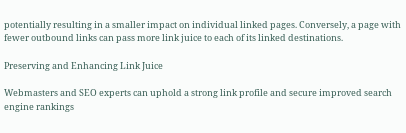potentially resulting in a smaller impact on individual linked pages. Conversely, a page with fewer outbound links can pass more link juice to each of its linked destinations.

Preserving and Enhancing Link Juice

Webmasters and SEO experts can uphold a strong link profile and secure improved search engine rankings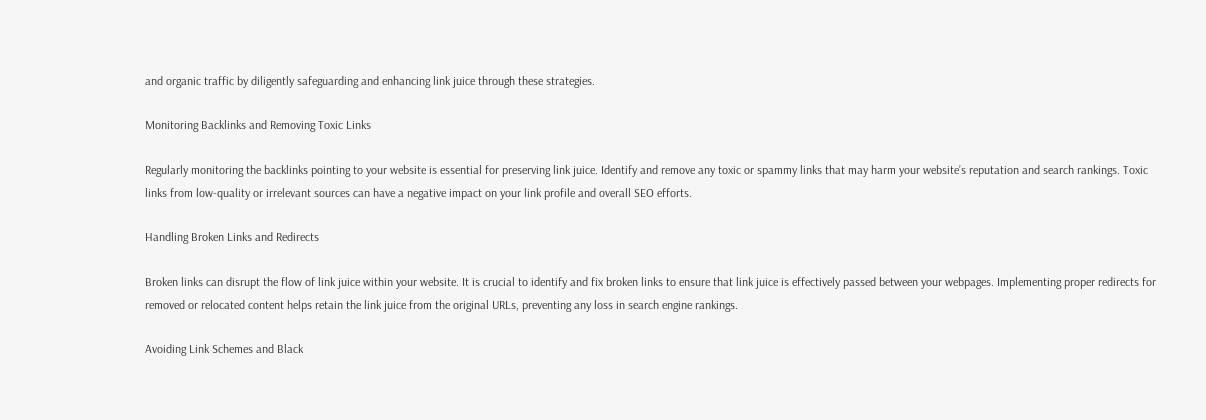and organic traffic by diligently safeguarding and enhancing link juice through these strategies.

Monitoring Backlinks and Removing Toxic Links

Regularly monitoring the backlinks pointing to your website is essential for preserving link juice. Identify and remove any toxic or spammy links that may harm your website’s reputation and search rankings. Toxic links from low-quality or irrelevant sources can have a negative impact on your link profile and overall SEO efforts.

Handling Broken Links and Redirects

Broken links can disrupt the flow of link juice within your website. It is crucial to identify and fix broken links to ensure that link juice is effectively passed between your webpages. Implementing proper redirects for removed or relocated content helps retain the link juice from the original URLs, preventing any loss in search engine rankings.

Avoiding Link Schemes and Black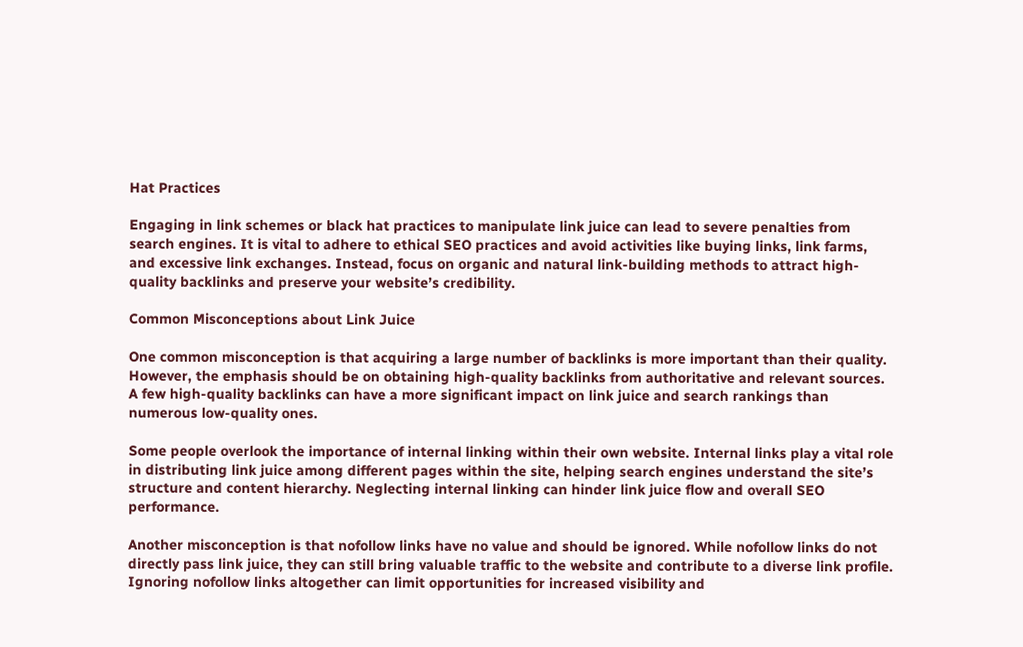Hat Practices

Engaging in link schemes or black hat practices to manipulate link juice can lead to severe penalties from search engines. It is vital to adhere to ethical SEO practices and avoid activities like buying links, link farms, and excessive link exchanges. Instead, focus on organic and natural link-building methods to attract high-quality backlinks and preserve your website’s credibility.

Common Misconceptions about Link Juice

One common misconception is that acquiring a large number of backlinks is more important than their quality. However, the emphasis should be on obtaining high-quality backlinks from authoritative and relevant sources. A few high-quality backlinks can have a more significant impact on link juice and search rankings than numerous low-quality ones.

Some people overlook the importance of internal linking within their own website. Internal links play a vital role in distributing link juice among different pages within the site, helping search engines understand the site’s structure and content hierarchy. Neglecting internal linking can hinder link juice flow and overall SEO performance.

Another misconception is that nofollow links have no value and should be ignored. While nofollow links do not directly pass link juice, they can still bring valuable traffic to the website and contribute to a diverse link profile. Ignoring nofollow links altogether can limit opportunities for increased visibility and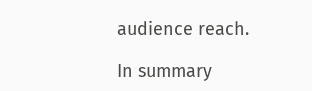audience reach.

In summary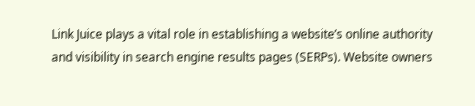Link Juice plays a vital role in establishing a website’s online authority and visibility in search engine results pages (SERPs). Website owners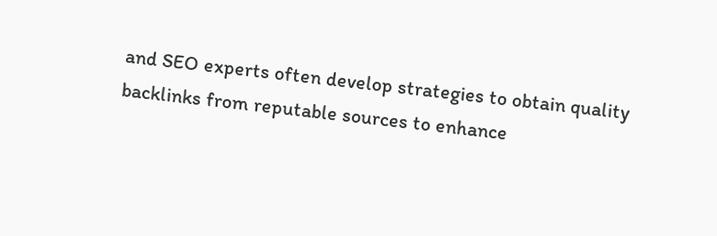and SEO experts often develop strategies to obtain quality backlinks from reputable sources to enhance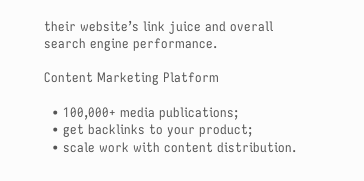their website’s link juice and overall search engine performance.

Content Marketing Platform

  • 100,000+ media publications;
  • get backlinks to your product;
  • scale work with content distribution.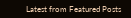Latest from Featured Posts